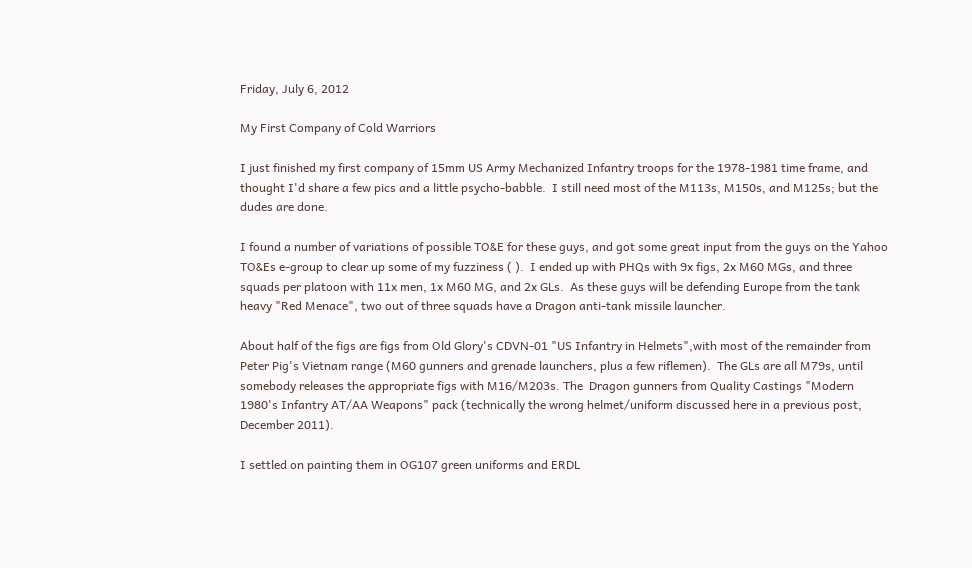Friday, July 6, 2012

My First Company of Cold Warriors

I just finished my first company of 15mm US Army Mechanized Infantry troops for the 1978-1981 time frame, and thought I'd share a few pics and a little psycho-babble.  I still need most of the M113s, M150s, and M125s; but the dudes are done.

I found a number of variations of possible TO&E for these guys, and got some great input from the guys on the Yahoo TO&Es e-group to clear up some of my fuzziness ( ).  I ended up with PHQs with 9x figs, 2x M60 MGs, and three squads per platoon with 11x men, 1x M60 MG, and 2x GLs.  As these guys will be defending Europe from the tank heavy "Red Menace", two out of three squads have a Dragon anti-tank missile launcher.

About half of the figs are figs from Old Glory's CDVN-01 "US Infantry in Helmets",with most of the remainder from Peter Pig's Vietnam range (M60 gunners and grenade launchers, plus a few riflemen).  The GLs are all M79s, until somebody releases the appropriate figs with M16/M203s. The  Dragon gunners from Quality Castings "Modern 1980's Infantry AT/AA Weapons" pack (technically the wrong helmet/uniform discussed here in a previous post, December 2011).

I settled on painting them in OG107 green uniforms and ERDL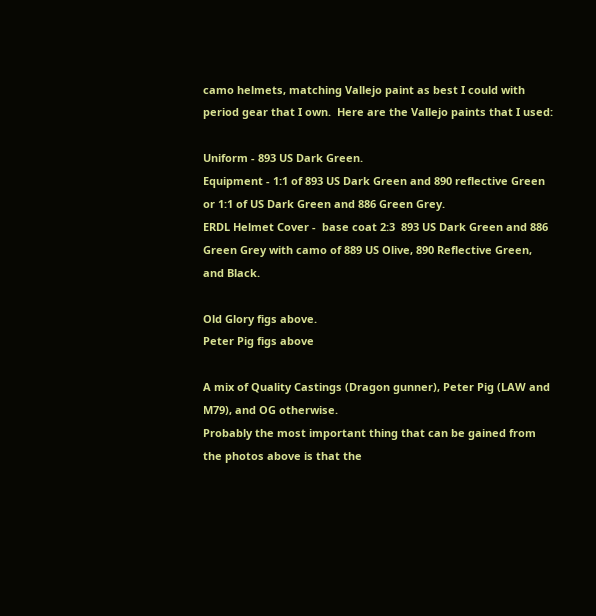camo helmets, matching Vallejo paint as best I could with period gear that I own.  Here are the Vallejo paints that I used:

Uniform - 893 US Dark Green.
Equipment - 1:1 of 893 US Dark Green and 890 reflective Green or 1:1 of US Dark Green and 886 Green Grey.
ERDL Helmet Cover -  base coat 2:3  893 US Dark Green and 886 Green Grey with camo of 889 US Olive, 890 Reflective Green, and Black.

Old Glory figs above.
Peter Pig figs above

A mix of Quality Castings (Dragon gunner), Peter Pig (LAW and M79), and OG otherwise.
Probably the most important thing that can be gained from the photos above is that the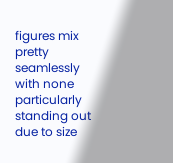figures mix pretty seamlessly with none particularly standing out due to size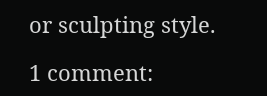or sculpting style.

1 comment: